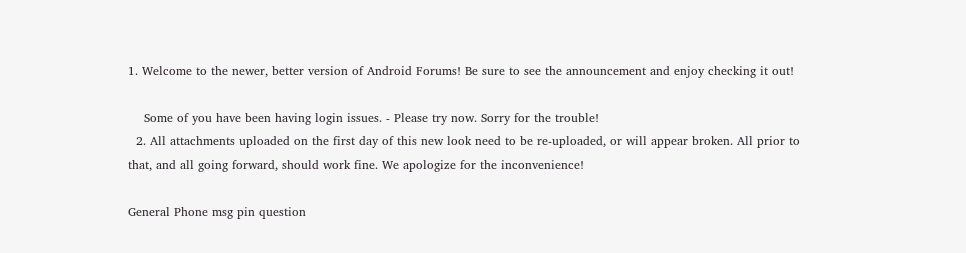1. Welcome to the newer, better version of Android Forums! Be sure to see the announcement and enjoy checking it out!

    Some of you have been having login issues. - Please try now. Sorry for the trouble!
  2. All attachments uploaded on the first day of this new look need to be re-uploaded, or will appear broken. All prior to that, and all going forward, should work fine. We apologize for the inconvenience!

General Phone msg pin question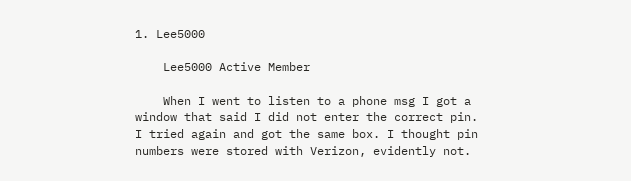1. Lee5000

    Lee5000 Active Member

    When I went to listen to a phone msg I got a window that said I did not enter the correct pin. I tried again and got the same box. I thought pin numbers were stored with Verizon, evidently not.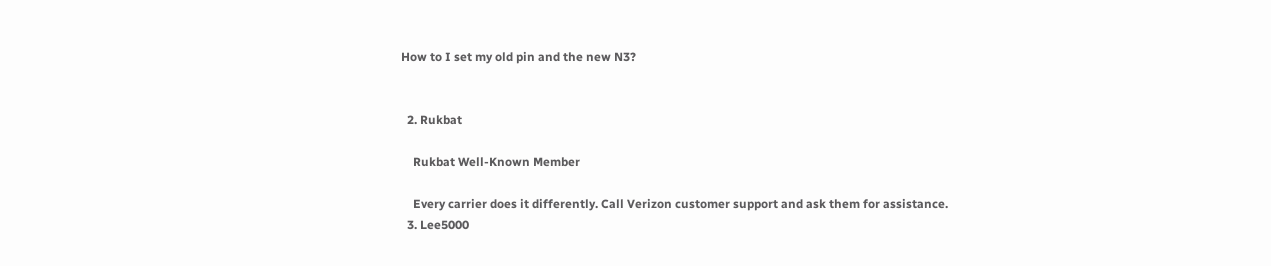How to I set my old pin and the new N3?


  2. Rukbat

    Rukbat Well-Known Member

    Every carrier does it differently. Call Verizon customer support and ask them for assistance.
  3. Lee5000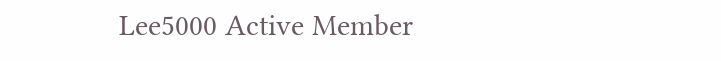Lee5000 Active Member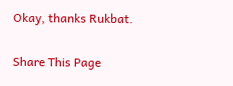Okay, thanks Rukbat.

Share This Page